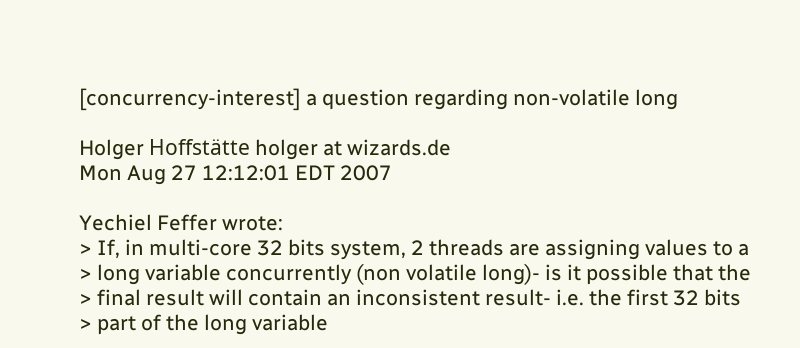[concurrency-interest] a question regarding non-volatile long

Holger Hoffstätte holger at wizards.de
Mon Aug 27 12:12:01 EDT 2007

Yechiel Feffer wrote:
> If, in multi-core 32 bits system, 2 threads are assigning values to a
> long variable concurrently (non volatile long)- is it possible that the
> final result will contain an inconsistent result- i.e. the first 32 bits
> part of the long variable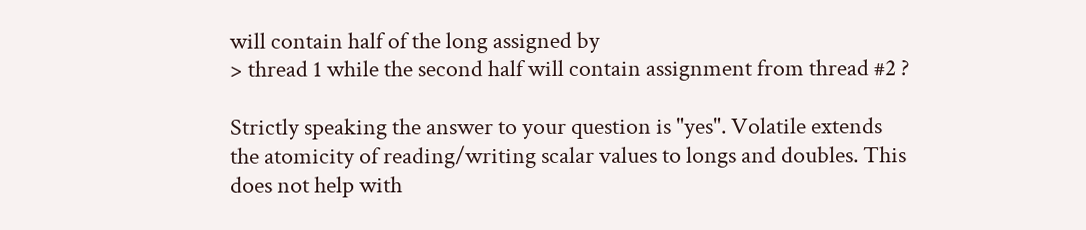will contain half of the long assigned by
> thread 1 while the second half will contain assignment from thread #2 ?

Strictly speaking the answer to your question is "yes". Volatile extends
the atomicity of reading/writing scalar values to longs and doubles. This
does not help with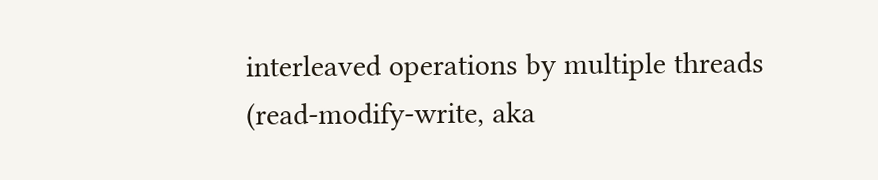interleaved operations by multiple threads
(read-modify-write, aka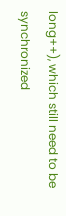long++), which still need to be synchronized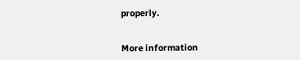properly.


More information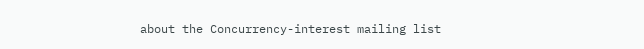about the Concurrency-interest mailing list